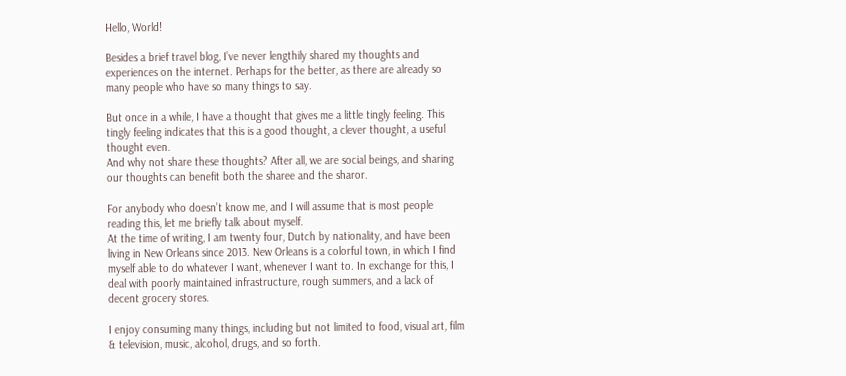Hello, World!

Besides a brief travel blog, I’ve never lengthily shared my thoughts and experiences on the internet. Perhaps for the better, as there are already so many people who have so many things to say.

But once in a while, I have a thought that gives me a little tingly feeling. This tingly feeling indicates that this is a good thought, a clever thought, a useful thought even.
And why not share these thoughts? After all, we are social beings, and sharing our thoughts can benefit both the sharee and the sharor.

For anybody who doesn’t know me, and I will assume that is most people reading this, let me briefly talk about myself.
At the time of writing, I am twenty four, Dutch by nationality, and have been living in New Orleans since 2013. New Orleans is a colorful town, in which I find myself able to do whatever I want, whenever I want to. In exchange for this, I deal with poorly maintained infrastructure, rough summers, and a lack of decent grocery stores.

I enjoy consuming many things, including but not limited to food, visual art, film & television, music, alcohol, drugs, and so forth.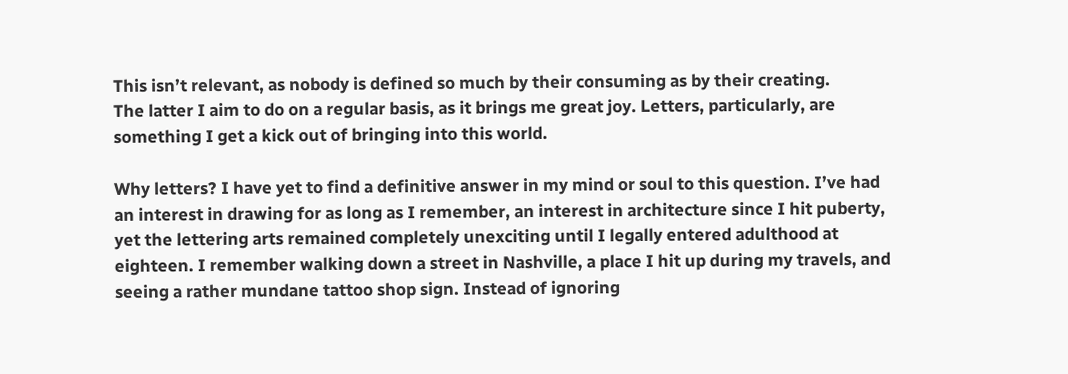This isn’t relevant, as nobody is defined so much by their consuming as by their creating.
The latter I aim to do on a regular basis, as it brings me great joy. Letters, particularly, are something I get a kick out of bringing into this world.

Why letters? I have yet to find a definitive answer in my mind or soul to this question. I’ve had an interest in drawing for as long as I remember, an interest in architecture since I hit puberty, yet the lettering arts remained completely unexciting until I legally entered adulthood at eighteen. I remember walking down a street in Nashville, a place I hit up during my travels, and seeing a rather mundane tattoo shop sign. Instead of ignoring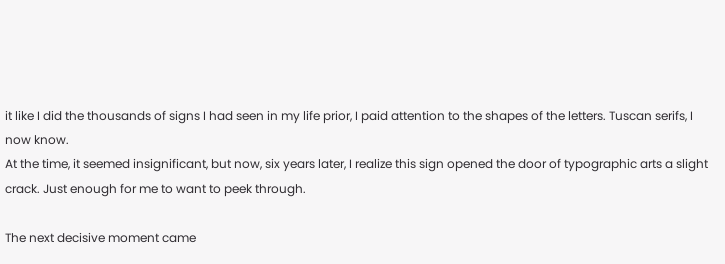it like I did the thousands of signs I had seen in my life prior, I paid attention to the shapes of the letters. Tuscan serifs, I now know.
At the time, it seemed insignificant, but now, six years later, I realize this sign opened the door of typographic arts a slight crack. Just enough for me to want to peek through.

The next decisive moment came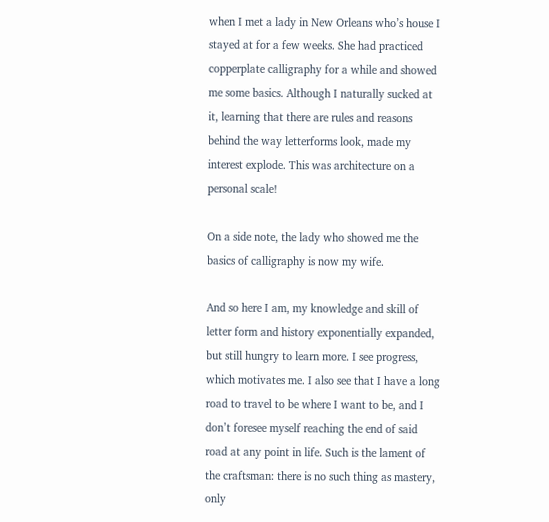when I met a lady in New Orleans who’s house I stayed at for a few weeks. She had practiced copperplate calligraphy for a while and showed me some basics. Although I naturally sucked at it, learning that there are rules and reasons behind the way letterforms look, made my interest explode. This was architecture on a personal scale!

On a side note, the lady who showed me the basics of calligraphy is now my wife.

And so here I am, my knowledge and skill of letter form and history exponentially expanded, but still hungry to learn more. I see progress, which motivates me. I also see that I have a long road to travel to be where I want to be, and I don’t foresee myself reaching the end of said road at any point in life. Such is the lament of the craftsman: there is no such thing as mastery, only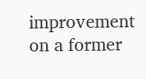improvement on a former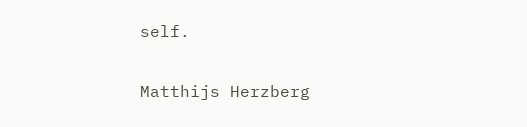self.

Matthijs Herzberg